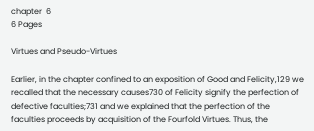chapter  6
6 Pages

Virtues and Pseudo-Virtues

Earlier, in the chapter confined to an exposition of Good and Felicity,129 we recalled that the necessary causes730 of Felicity signify the perfection of defective faculties;731 and we explained that the perfection of the faculties proceeds by acquisition of the Fourfold Virtues. Thus, the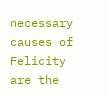necessary causes of Felicity are the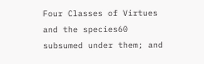Four Classes of Virtues and the species60 subsumed under them; and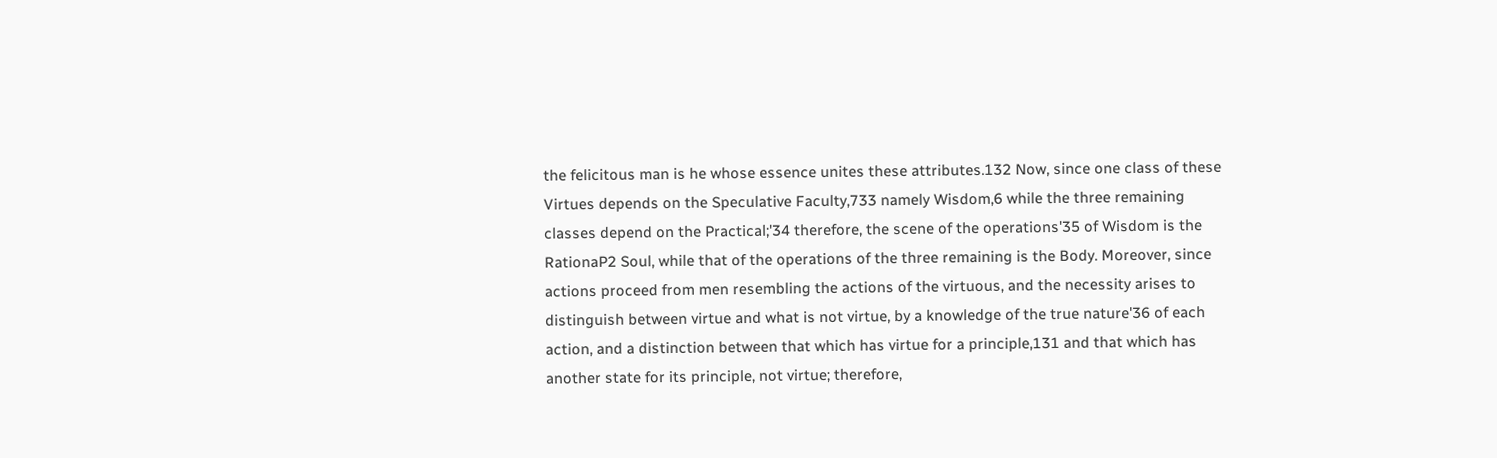the felicitous man is he whose essence unites these attributes.132 Now, since one class of these Virtues depends on the Speculative Faculty,733 namely Wisdom,6 while the three remaining classes depend on the Practical;'34 therefore, the scene of the operations'35 of Wisdom is the RationaP2 Soul, while that of the operations of the three remaining is the Body. Moreover, since actions proceed from men resembling the actions of the virtuous, and the necessity arises to distinguish between virtue and what is not virtue, by a knowledge of the true nature'36 of each action, and a distinction between that which has virtue for a principle,131 and that which has another state for its principle, not virtue; therefore,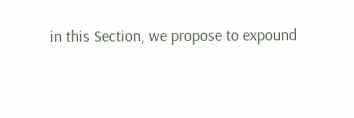in this Section, we propose to expound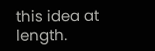this idea at length.